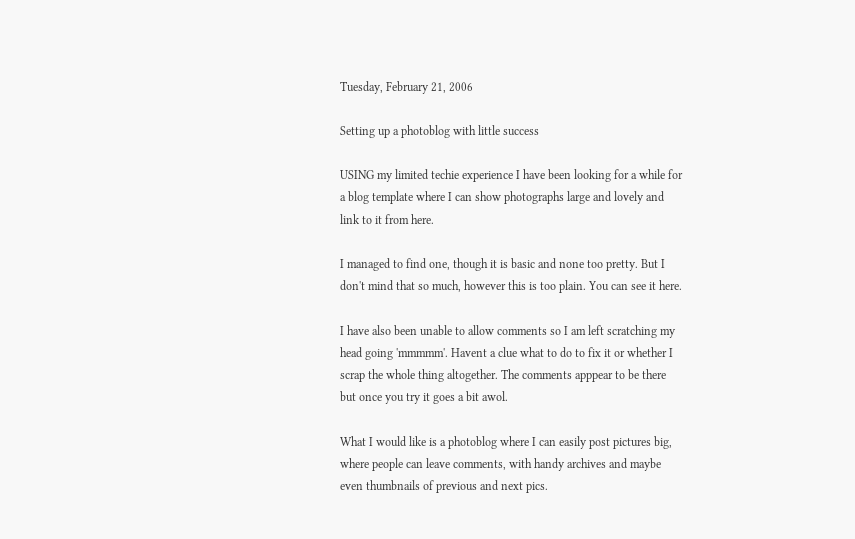Tuesday, February 21, 2006

Setting up a photoblog with little success

USING my limited techie experience I have been looking for a while for a blog template where I can show photographs large and lovely and link to it from here.

I managed to find one, though it is basic and none too pretty. But I don't mind that so much, however this is too plain. You can see it here.

I have also been unable to allow comments so I am left scratching my head going 'mmmmm'. Havent a clue what to do to fix it or whether I scrap the whole thing altogether. The comments apppear to be there but once you try it goes a bit awol.

What I would like is a photoblog where I can easily post pictures big, where people can leave comments, with handy archives and maybe even thumbnails of previous and next pics.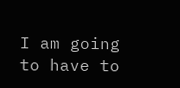I am going to have to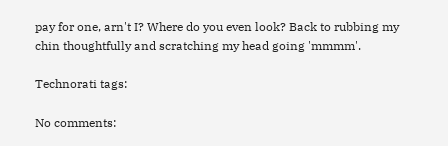pay for one, arn't I? Where do you even look? Back to rubbing my chin thoughtfully and scratching my head going 'mmmm'.

Technorati tags:

No comments: